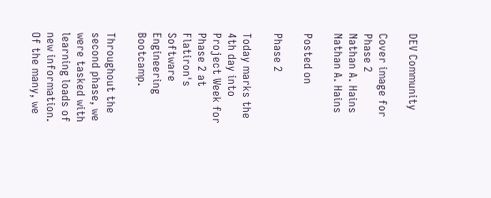DEV Community

Cover image for Phase 2
Nathan A. Hains
Nathan A. Hains

Posted on

Phase 2

Today marks the 4th day into Project Week for Phase 2 at Flatiron's Software Engineering Bootcamp.

Throughout the second phase, we were tasked with learning loads of new information. Of the many, we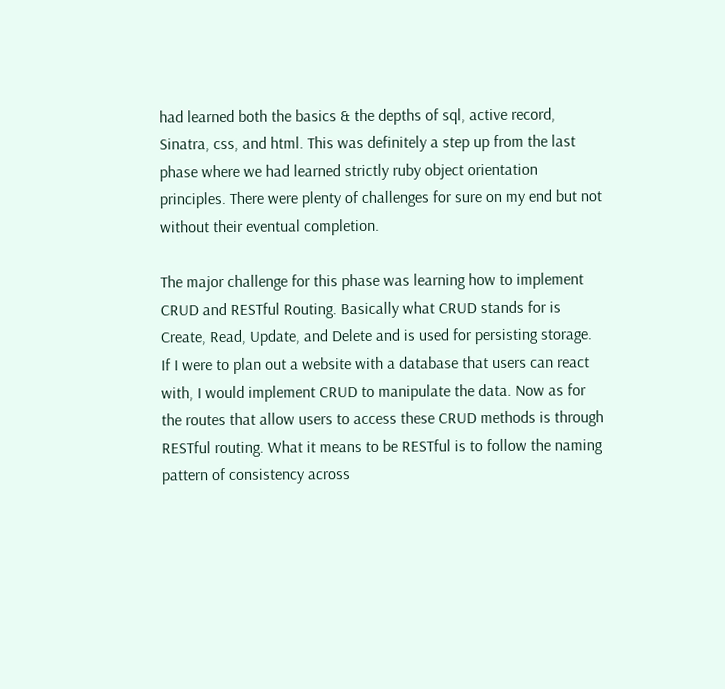had learned both the basics & the depths of sql, active record, Sinatra, css, and html. This was definitely a step up from the last phase where we had learned strictly ruby object orientation principles. There were plenty of challenges for sure on my end but not without their eventual completion.

The major challenge for this phase was learning how to implement CRUD and RESTful Routing. Basically what CRUD stands for is Create, Read, Update, and Delete and is used for persisting storage. If I were to plan out a website with a database that users can react with, I would implement CRUD to manipulate the data. Now as for the routes that allow users to access these CRUD methods is through RESTful routing. What it means to be RESTful is to follow the naming pattern of consistency across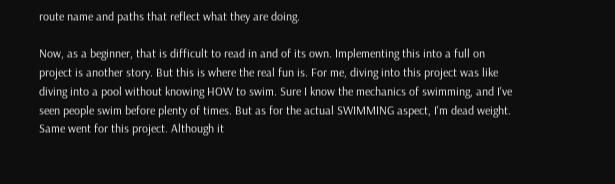route name and paths that reflect what they are doing.

Now, as a beginner, that is difficult to read in and of its own. Implementing this into a full on project is another story. But this is where the real fun is. For me, diving into this project was like diving into a pool without knowing HOW to swim. Sure I know the mechanics of swimming, and I've seen people swim before plenty of times. But as for the actual SWIMMING aspect, I'm dead weight. Same went for this project. Although it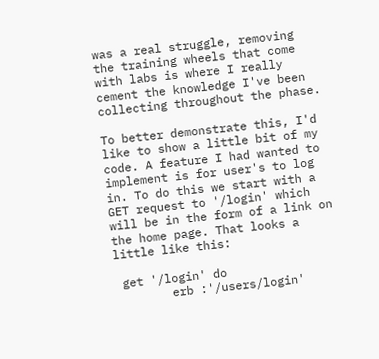was a real struggle, removing the training wheels that come with labs is where I really cement the knowledge I've been collecting throughout the phase.

To better demonstrate this, I'd like to show a little bit of my code. A feature I had wanted to implement is for user's to log in. To do this we start with a GET request to '/login' which will be in the form of a link on the home page. That looks a little like this:

 get '/login' do
        erb :'/users/login'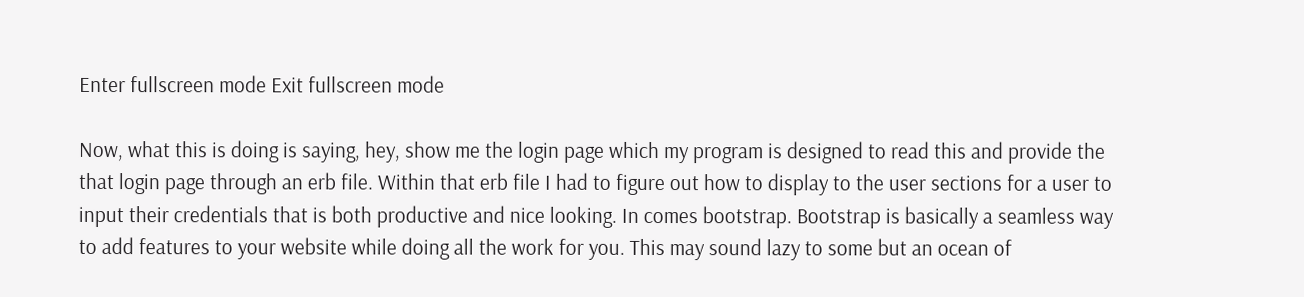Enter fullscreen mode Exit fullscreen mode

Now, what this is doing is saying, hey, show me the login page which my program is designed to read this and provide the that login page through an erb file. Within that erb file I had to figure out how to display to the user sections for a user to input their credentials that is both productive and nice looking. In comes bootstrap. Bootstrap is basically a seamless way to add features to your website while doing all the work for you. This may sound lazy to some but an ocean of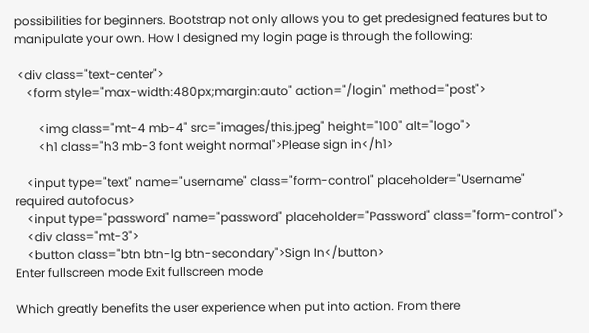possibilities for beginners. Bootstrap not only allows you to get predesigned features but to manipulate your own. How I designed my login page is through the following:

 <div class="text-center">
    <form style="max-width:480px;margin:auto" action="/login" method="post">

        <img class="mt-4 mb-4" src="images/this.jpeg" height="100" alt="logo">
        <h1 class="h3 mb-3 font weight normal">Please sign in</h1>

    <input type="text" name="username" class="form-control" placeholder="Username" required autofocus>
    <input type="password" name="password" placeholder="Password" class="form-control">
    <div class="mt-3">
    <button class="btn btn-lg btn-secondary">Sign In</button>
Enter fullscreen mode Exit fullscreen mode

Which greatly benefits the user experience when put into action. From there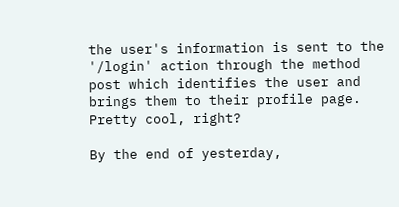the user's information is sent to the '/login' action through the method post which identifies the user and brings them to their profile page. Pretty cool, right?

By the end of yesterday,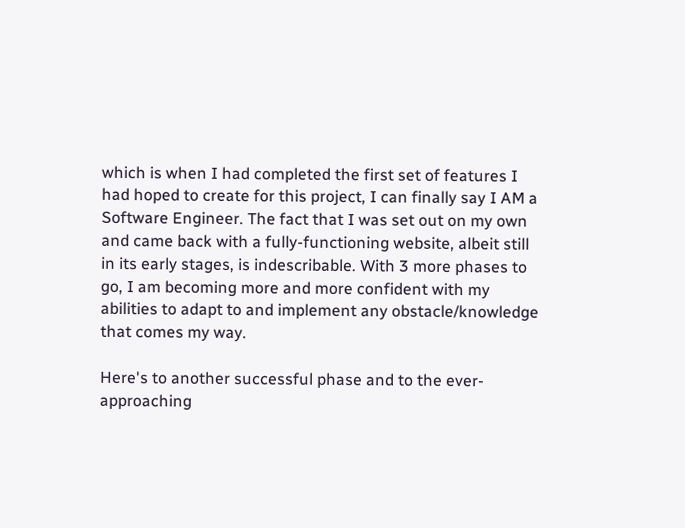which is when I had completed the first set of features I had hoped to create for this project, I can finally say I AM a Software Engineer. The fact that I was set out on my own and came back with a fully-functioning website, albeit still in its early stages, is indescribable. With 3 more phases to go, I am becoming more and more confident with my abilities to adapt to and implement any obstacle/knowledge that comes my way.

Here's to another successful phase and to the ever-approaching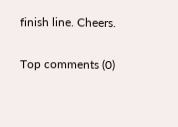finish line. Cheers.

Top comments (0)